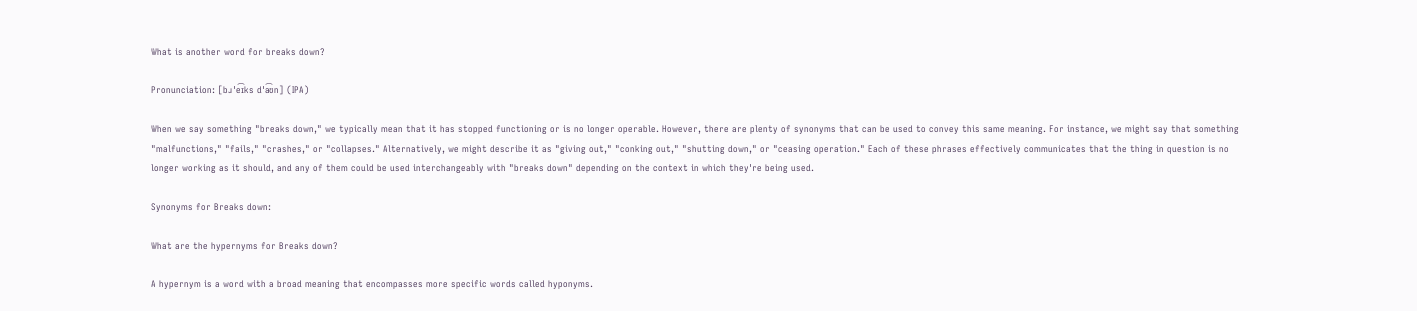What is another word for breaks down?

Pronunciation: [bɹˈe͡ɪks dˈa͡ʊn] (IPA)

When we say something "breaks down," we typically mean that it has stopped functioning or is no longer operable. However, there are plenty of synonyms that can be used to convey this same meaning. For instance, we might say that something "malfunctions," "fails," "crashes," or "collapses." Alternatively, we might describe it as "giving out," "conking out," "shutting down," or "ceasing operation." Each of these phrases effectively communicates that the thing in question is no longer working as it should, and any of them could be used interchangeably with "breaks down" depending on the context in which they're being used.

Synonyms for Breaks down:

What are the hypernyms for Breaks down?

A hypernym is a word with a broad meaning that encompasses more specific words called hyponyms.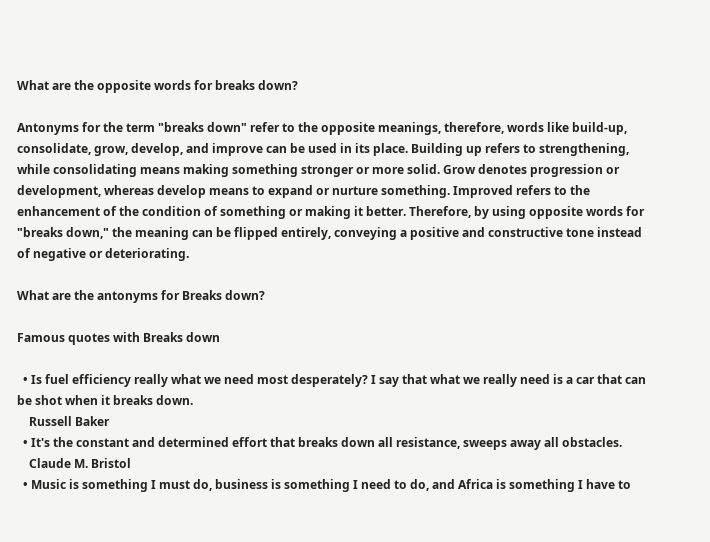What are the opposite words for breaks down?

Antonyms for the term "breaks down" refer to the opposite meanings, therefore, words like build-up, consolidate, grow, develop, and improve can be used in its place. Building up refers to strengthening, while consolidating means making something stronger or more solid. Grow denotes progression or development, whereas develop means to expand or nurture something. Improved refers to the enhancement of the condition of something or making it better. Therefore, by using opposite words for "breaks down," the meaning can be flipped entirely, conveying a positive and constructive tone instead of negative or deteriorating.

What are the antonyms for Breaks down?

Famous quotes with Breaks down

  • Is fuel efficiency really what we need most desperately? I say that what we really need is a car that can be shot when it breaks down.
    Russell Baker
  • It's the constant and determined effort that breaks down all resistance, sweeps away all obstacles.
    Claude M. Bristol
  • Music is something I must do, business is something I need to do, and Africa is something I have to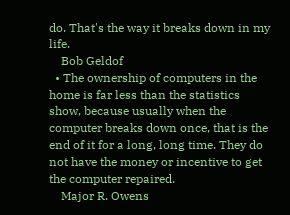do. That's the way it breaks down in my life.
    Bob Geldof
  • The ownership of computers in the home is far less than the statistics show, because usually when the computer breaks down once, that is the end of it for a long, long time. They do not have the money or incentive to get the computer repaired.
    Major R. Owens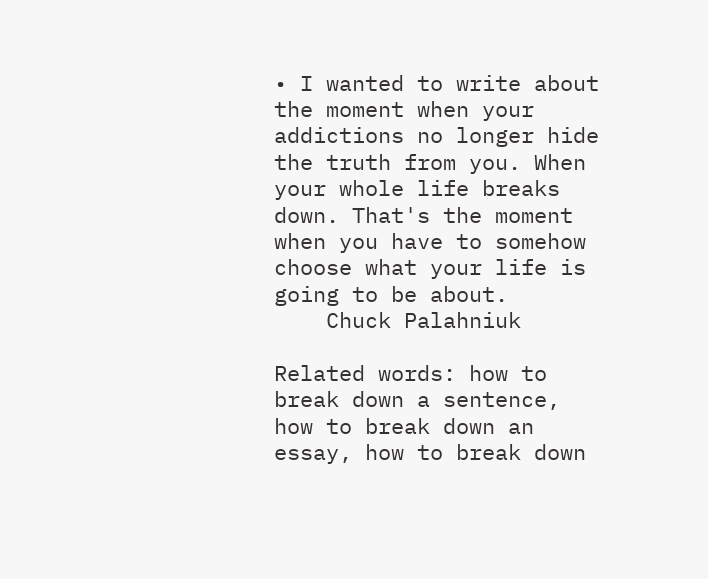• I wanted to write about the moment when your addictions no longer hide the truth from you. When your whole life breaks down. That's the moment when you have to somehow choose what your life is going to be about.
    Chuck Palahniuk

Related words: how to break down a sentence, how to break down an essay, how to break down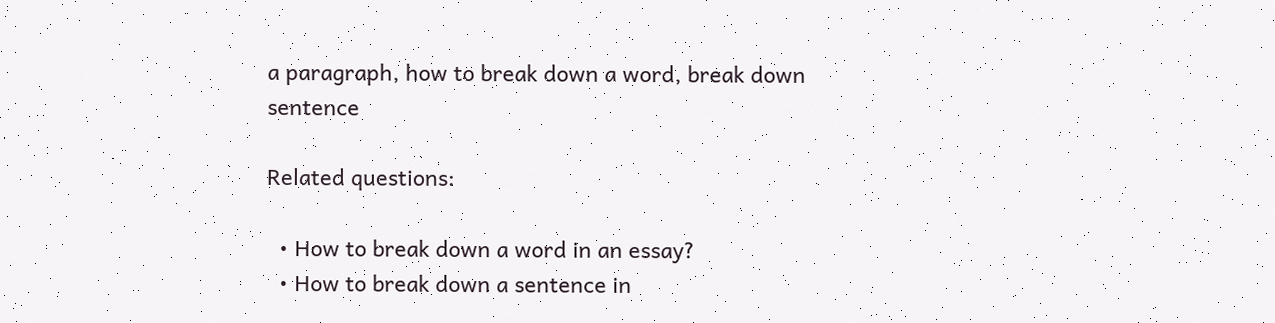a paragraph, how to break down a word, break down sentence

Related questions:

  • How to break down a word in an essay?
  • How to break down a sentence in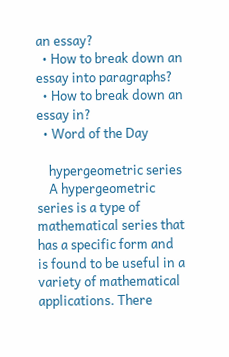an essay?
  • How to break down an essay into paragraphs?
  • How to break down an essay in?
  • Word of the Day

    hypergeometric series
    A hypergeometric series is a type of mathematical series that has a specific form and is found to be useful in a variety of mathematical applications. There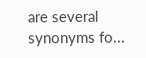are several synonyms fo...